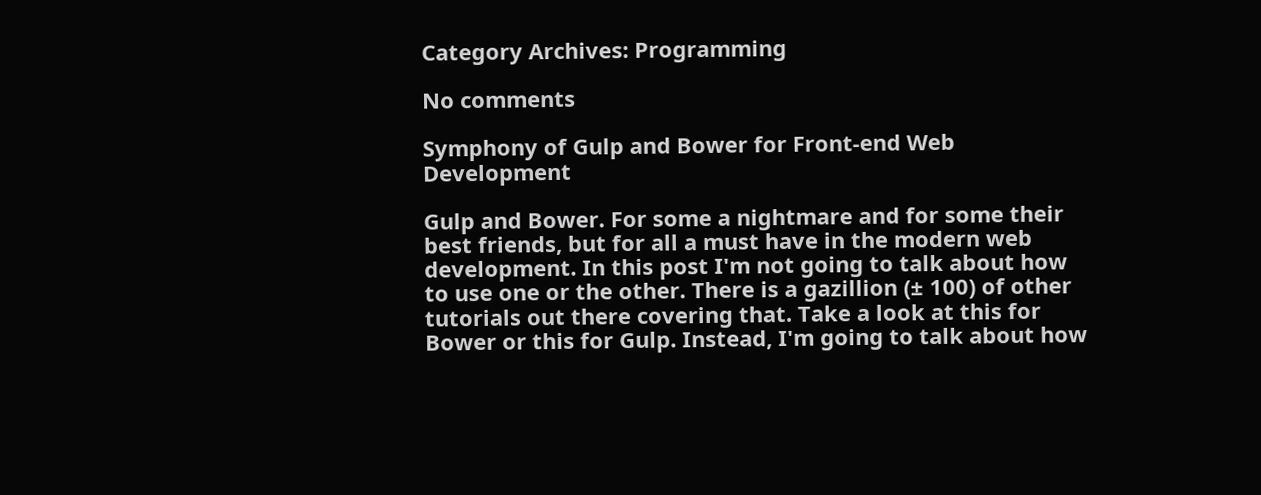Category Archives: Programming

No comments

Symphony of Gulp and Bower for Front-end Web Development

Gulp and Bower. For some a nightmare and for some their best friends, but for all a must have in the modern web development. In this post I'm not going to talk about how to use one or the other. There is a gazillion (± 100) of other tutorials out there covering that. Take a look at this for Bower or this for Gulp. Instead, I'm going to talk about how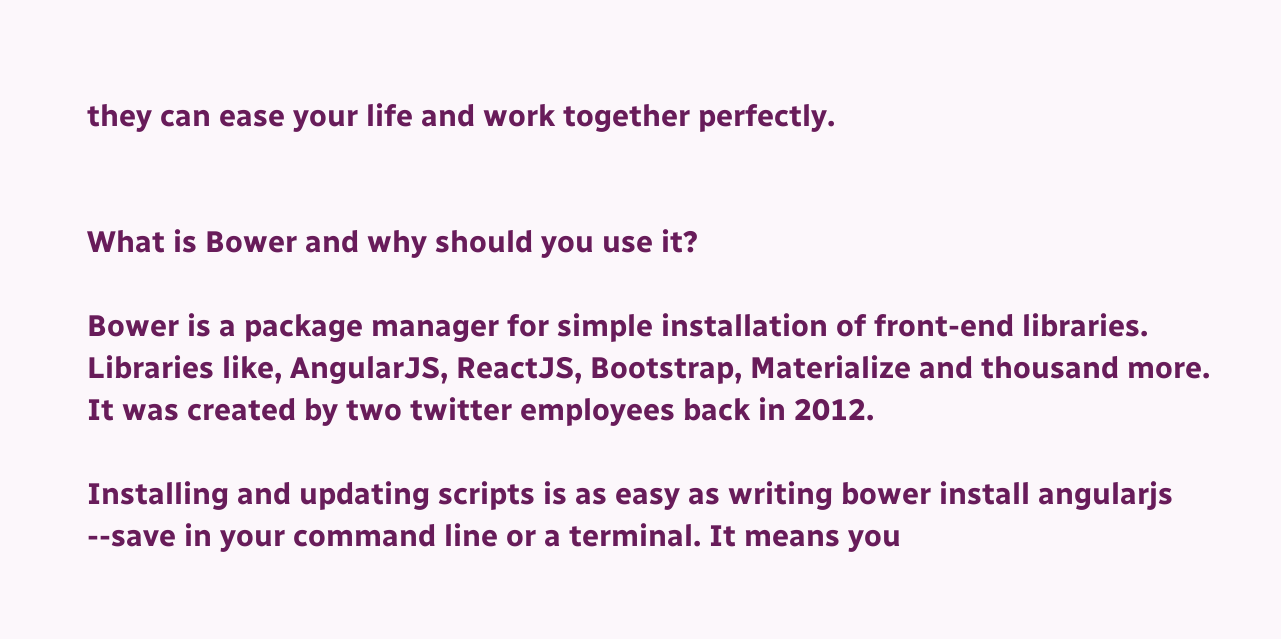they can ease your life and work together perfectly.


What is Bower and why should you use it?

Bower is a package manager for simple installation of front-end libraries. Libraries like, AngularJS, ReactJS, Bootstrap, Materialize and thousand more. It was created by two twitter employees back in 2012.

Installing and updating scripts is as easy as writing bower install angularjs --save in your command line or a terminal. It means you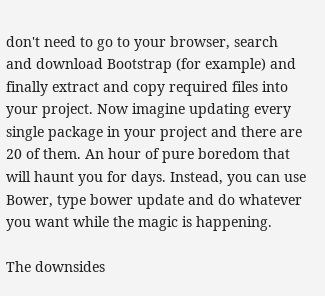don't need to go to your browser, search and download Bootstrap (for example) and finally extract and copy required files into your project. Now imagine updating every single package in your project and there are 20 of them. An hour of pure boredom that will haunt you for days. Instead, you can use Bower, type bower update and do whatever you want while the magic is happening.

The downsides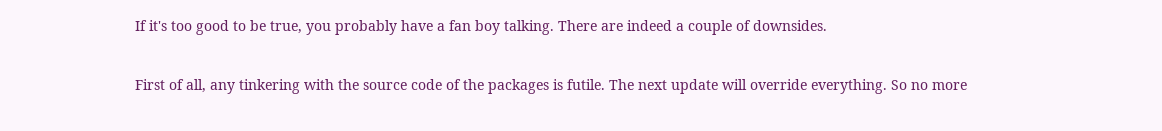If it's too good to be true, you probably have a fan boy talking. There are indeed a couple of downsides.

First of all, any tinkering with the source code of the packages is futile. The next update will override everything. So no more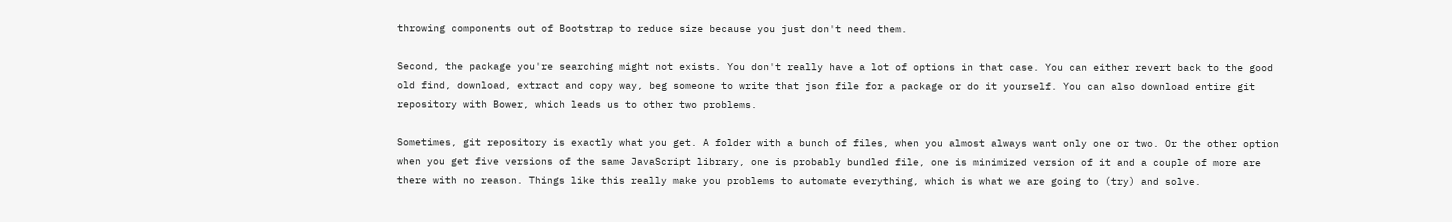throwing components out of Bootstrap to reduce size because you just don't need them.

Second, the package you're searching might not exists. You don't really have a lot of options in that case. You can either revert back to the good old find, download, extract and copy way, beg someone to write that json file for a package or do it yourself. You can also download entire git repository with Bower, which leads us to other two problems.

Sometimes, git repository is exactly what you get. A folder with a bunch of files, when you almost always want only one or two. Or the other option when you get five versions of the same JavaScript library, one is probably bundled file, one is minimized version of it and a couple of more are there with no reason. Things like this really make you problems to automate everything, which is what we are going to (try) and solve.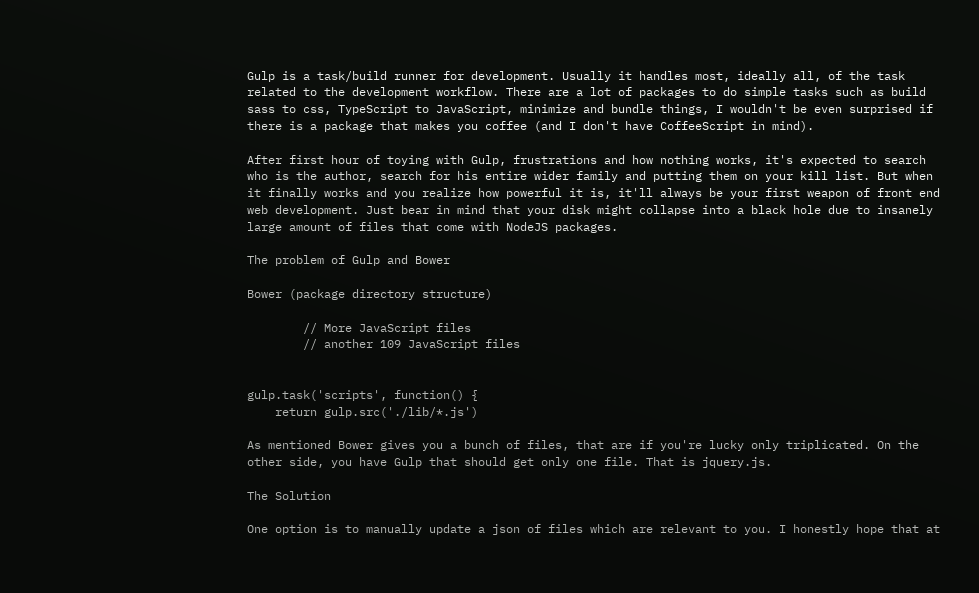Gulp is a task/build runner for development. Usually it handles most, ideally all, of the task related to the development workflow. There are a lot of packages to do simple tasks such as build sass to css, TypeScript to JavaScript, minimize and bundle things, I wouldn't be even surprised if there is a package that makes you coffee (and I don't have CoffeeScript in mind).

After first hour of toying with Gulp, frustrations and how nothing works, it's expected to search who is the author, search for his entire wider family and putting them on your kill list. But when it finally works and you realize how powerful it is, it'll always be your first weapon of front end web development. Just bear in mind that your disk might collapse into a black hole due to insanely large amount of files that come with NodeJS packages.

The problem of Gulp and Bower

Bower (package directory structure)

        // More JavaScript files
        // another 109 JavaScript files


gulp.task('scripts', function() {
    return gulp.src('./lib/*.js')

As mentioned Bower gives you a bunch of files, that are if you're lucky only triplicated. On the other side, you have Gulp that should get only one file. That is jquery.js.

The Solution

One option is to manually update a json of files which are relevant to you. I honestly hope that at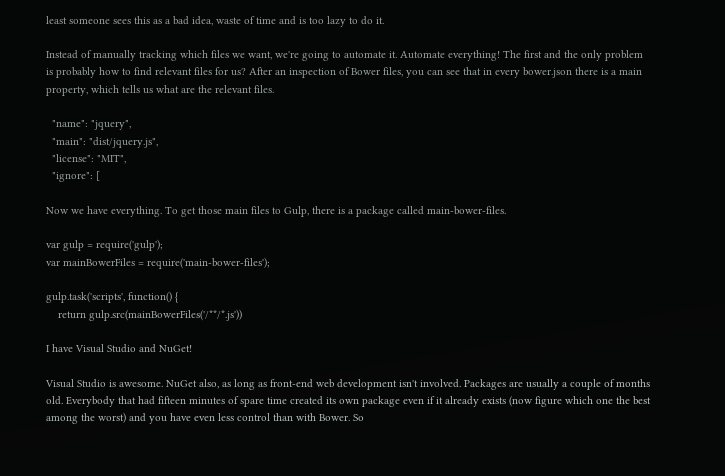least someone sees this as a bad idea, waste of time and is too lazy to do it.

Instead of manually tracking which files we want, we're going to automate it. Automate everything! The first and the only problem is probably how to find relevant files for us? After an inspection of Bower files, you can see that in every bower.json there is a main property, which tells us what are the relevant files.

  "name": "jquery",
  "main": "dist/jquery.js",
  "license": "MIT",
  "ignore": [

Now we have everything. To get those main files to Gulp, there is a package called main-bower-files.

var gulp = require('gulp');
var mainBowerFiles = require('main-bower-files');

gulp.task('scripts', function() {
    return gulp.src(mainBowerFiles('/**/*.js'))

I have Visual Studio and NuGet!

Visual Studio is awesome. NuGet also, as long as front-end web development isn't involved. Packages are usually a couple of months old. Everybody that had fifteen minutes of spare time created its own package even if it already exists (now figure which one the best among the worst) and you have even less control than with Bower. So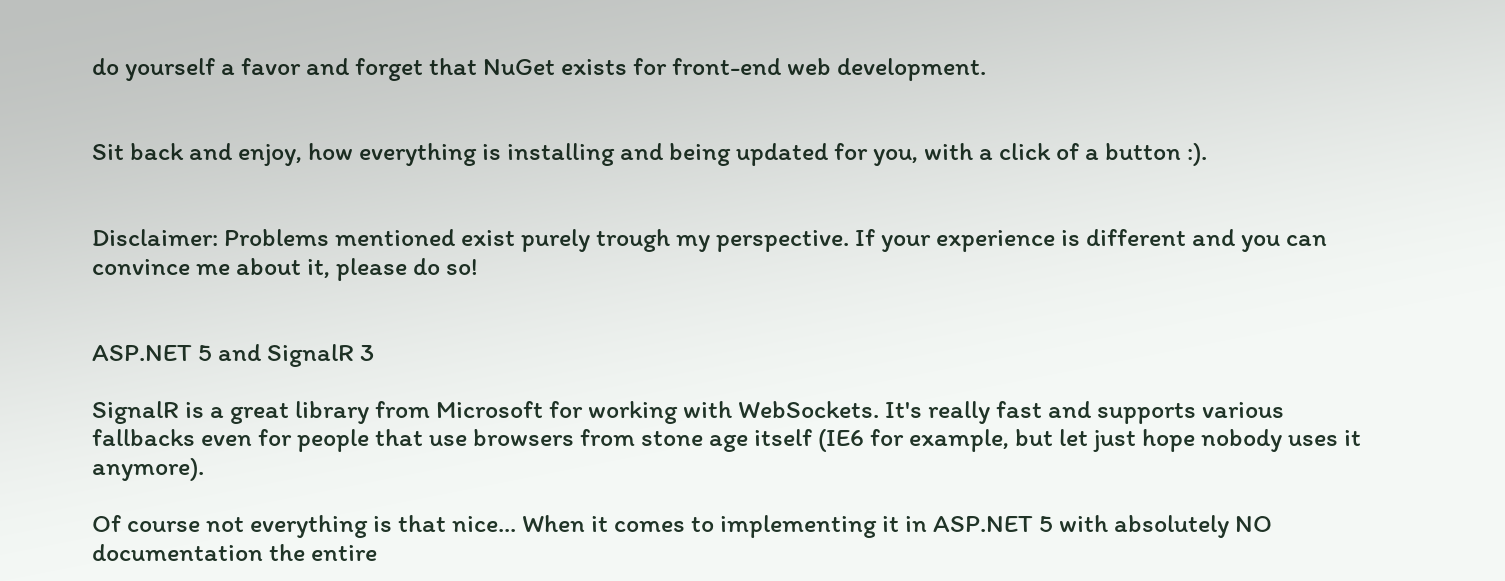do yourself a favor and forget that NuGet exists for front-end web development.


Sit back and enjoy, how everything is installing and being updated for you, with a click of a button :).


Disclaimer: Problems mentioned exist purely trough my perspective. If your experience is different and you can convince me about it, please do so!


ASP.NET 5 and SignalR 3

SignalR is a great library from Microsoft for working with WebSockets. It's really fast and supports various fallbacks even for people that use browsers from stone age itself (IE6 for example, but let just hope nobody uses it anymore).

Of course not everything is that nice... When it comes to implementing it in ASP.NET 5 with absolutely NO documentation the entire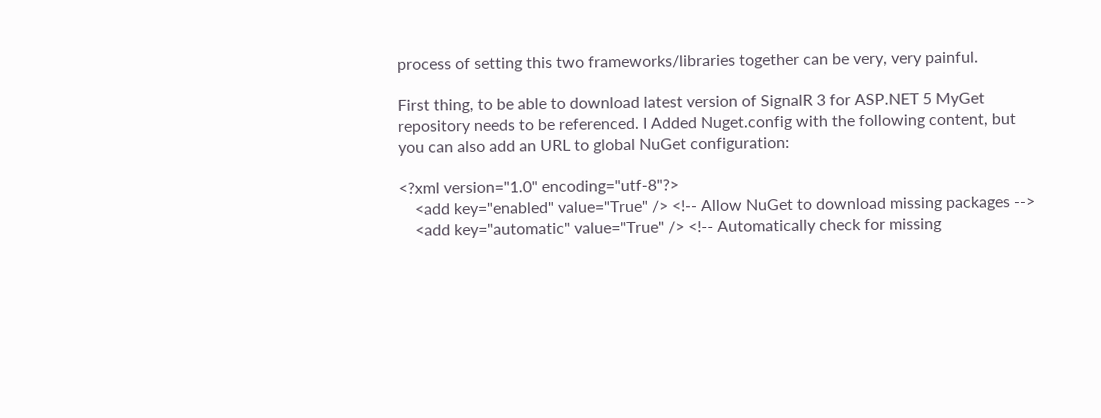process of setting this two frameworks/libraries together can be very, very painful.

First thing, to be able to download latest version of SignalR 3 for ASP.NET 5 MyGet repository needs to be referenced. I Added Nuget.config with the following content, but you can also add an URL to global NuGet configuration:

<?xml version="1.0" encoding="utf-8"?>
    <add key="enabled" value="True" /> <!-- Allow NuGet to download missing packages -->
    <add key="automatic" value="True" /> <!-- Automatically check for missing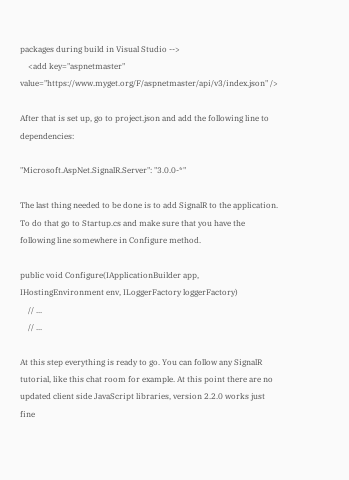packages during build in Visual Studio -->
    <add key="aspnetmaster" value="https://www.myget.org/F/aspnetmaster/api/v3/index.json" />

After that is set up, go to project.json and add the following line to dependencies:

"Microsoft.AspNet.SignalR.Server": "3.0.0-*"

The last thing needed to be done is to add SignalR to the application. To do that go to Startup.cs and make sure that you have the following line somewhere in Configure method.

public void Configure(IApplicationBuilder app, IHostingEnvironment env, ILoggerFactory loggerFactory)
    // ...
    // ...

At this step everything is ready to go. You can follow any SignalR tutorial, like this chat room for example. At this point there are no updated client side JavaScript libraries, version 2.2.0 works just fine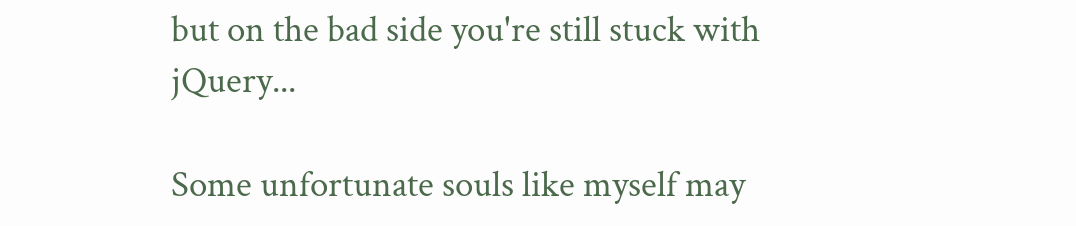but on the bad side you're still stuck with jQuery...

Some unfortunate souls like myself may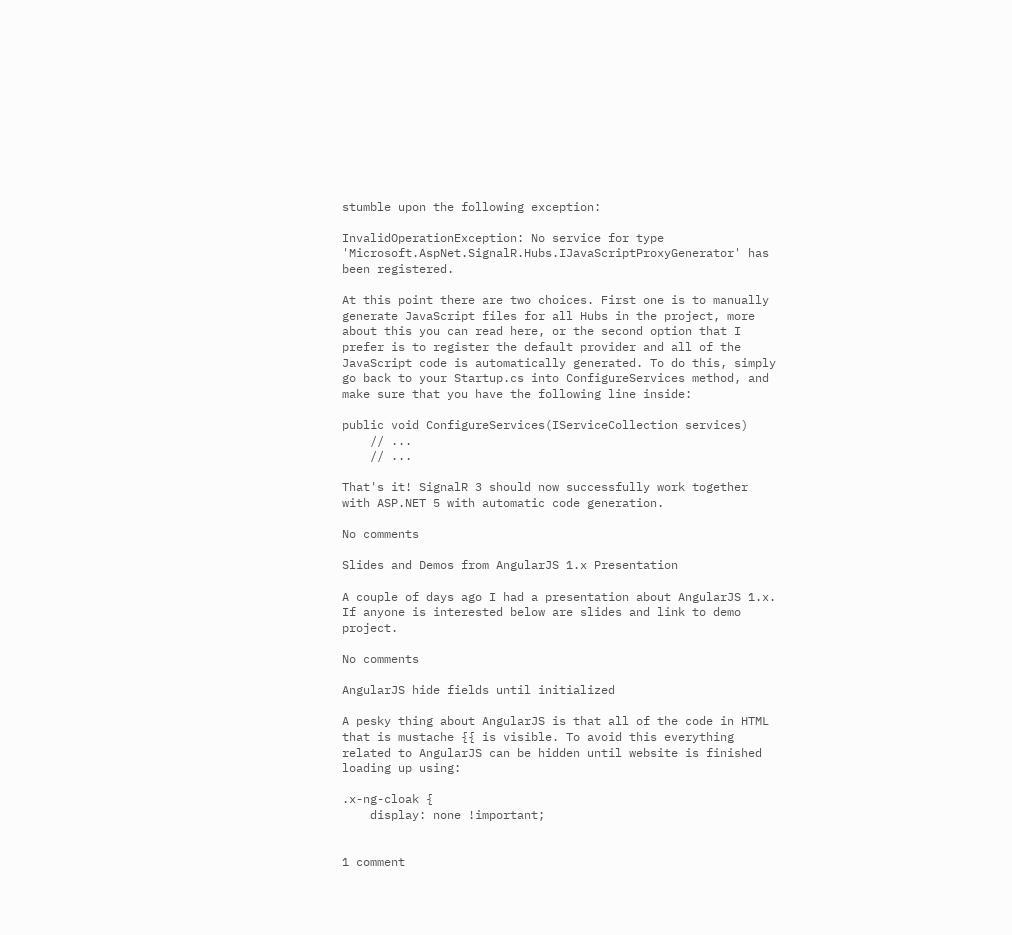stumble upon the following exception:

InvalidOperationException: No service for type 'Microsoft.AspNet.SignalR.Hubs.IJavaScriptProxyGenerator' has been registered.

At this point there are two choices. First one is to manually generate JavaScript files for all Hubs in the project, more about this you can read here, or the second option that I prefer is to register the default provider and all of the JavaScript code is automatically generated. To do this, simply go back to your Startup.cs into ConfigureServices method, and make sure that you have the following line inside:

public void ConfigureServices(IServiceCollection services)
    // ...
    // ...

That's it! SignalR 3 should now successfully work together with ASP.NET 5 with automatic code generation.

No comments

Slides and Demos from AngularJS 1.x Presentation

A couple of days ago I had a presentation about AngularJS 1.x. If anyone is interested below are slides and link to demo project.

No comments

AngularJS hide fields until initialized

A pesky thing about AngularJS is that all of the code in HTML that is mustache {{ is visible. To avoid this everything related to AngularJS can be hidden until website is finished loading up using:

.x-ng-cloak {
    display: none !important;


1 comment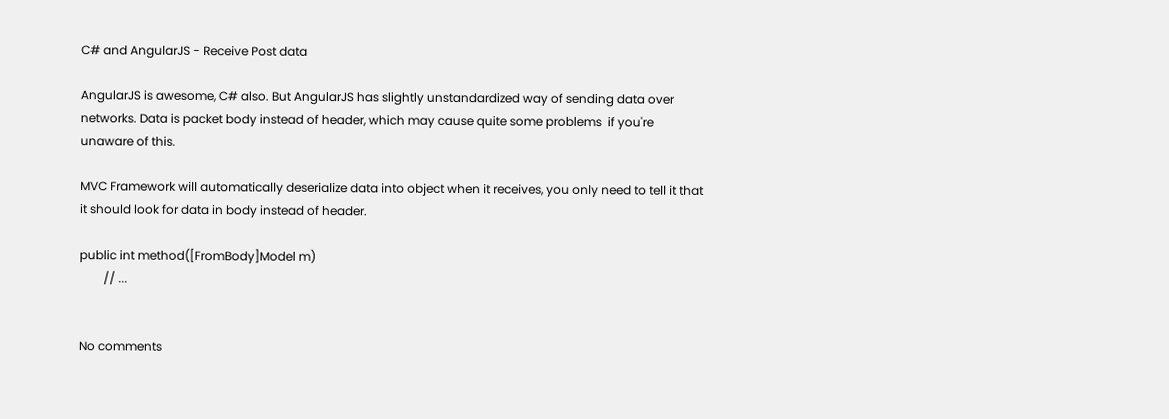C# and AngularJS - Receive Post data

AngularJS is awesome, C# also. But AngularJS has slightly unstandardized way of sending data over networks. Data is packet body instead of header, which may cause quite some problems  if you're unaware of this.

MVC Framework will automatically deserialize data into object when it receives, you only need to tell it that it should look for data in body instead of header.

public int method([FromBody]Model m)
        // ...


No comments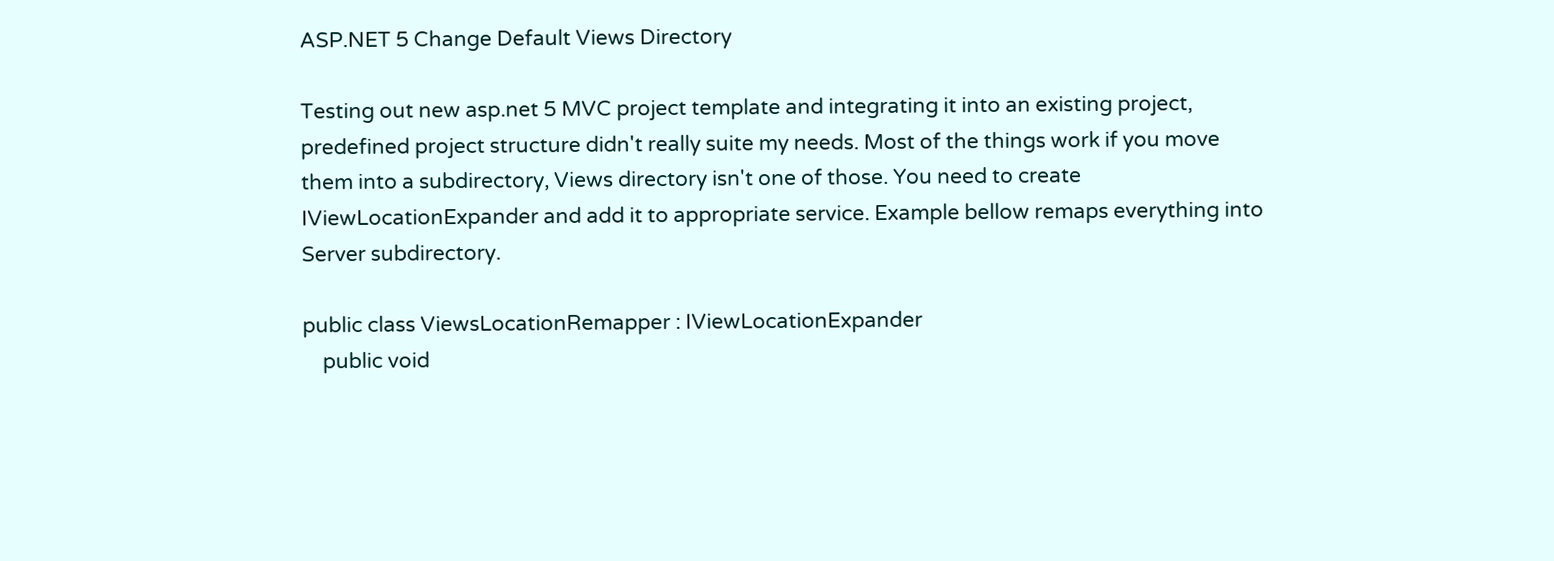ASP.NET 5 Change Default Views Directory

Testing out new asp.net 5 MVC project template and integrating it into an existing project, predefined project structure didn't really suite my needs. Most of the things work if you move them into a subdirectory, Views directory isn't one of those. You need to create IViewLocationExpander and add it to appropriate service. Example bellow remaps everything into Server subdirectory.

public class ViewsLocationRemapper : IViewLocationExpander
    public void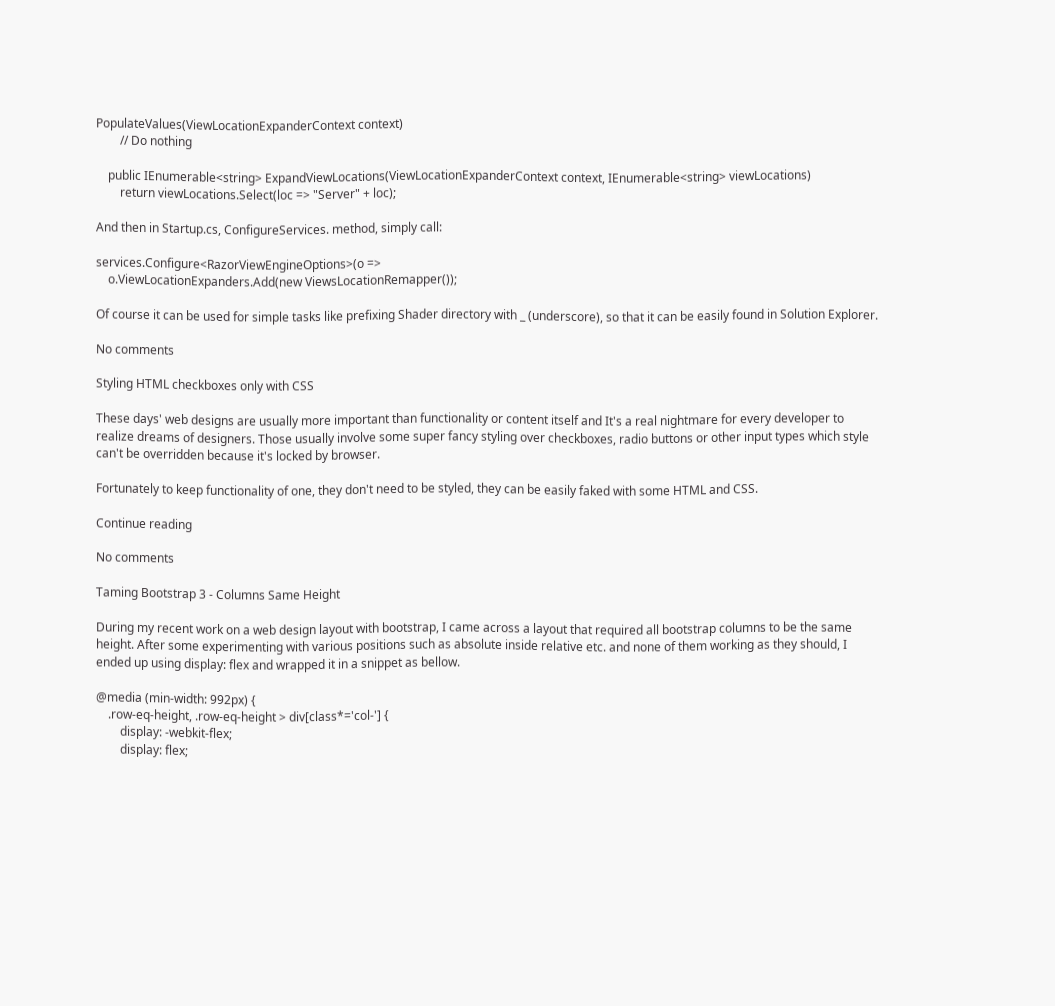PopulateValues(ViewLocationExpanderContext context)
        // Do nothing

    public IEnumerable<string> ExpandViewLocations(ViewLocationExpanderContext context, IEnumerable<string> viewLocations)
        return viewLocations.Select(loc => "Server" + loc);

And then in Startup.cs, ConfigureServices. method, simply call:

services.Configure<RazorViewEngineOptions>(o =>
    o.ViewLocationExpanders.Add(new ViewsLocationRemapper());

Of course it can be used for simple tasks like prefixing Shader directory with _ (underscore), so that it can be easily found in Solution Explorer.

No comments

Styling HTML checkboxes only with CSS

These days' web designs are usually more important than functionality or content itself and It's a real nightmare for every developer to realize dreams of designers. Those usually involve some super fancy styling over checkboxes, radio buttons or other input types which style can't be overridden because it's locked by browser.

Fortunately to keep functionality of one, they don't need to be styled, they can be easily faked with some HTML and CSS.

Continue reading

No comments

Taming Bootstrap 3 - Columns Same Height

During my recent work on a web design layout with bootstrap, I came across a layout that required all bootstrap columns to be the same height. After some experimenting with various positions such as absolute inside relative etc. and none of them working as they should, I ended up using display: flex and wrapped it in a snippet as bellow.

@media (min-width: 992px) {
    .row-eq-height, .row-eq-height > div[class*='col-'] {
        display: -webkit-flex;
        display: flex;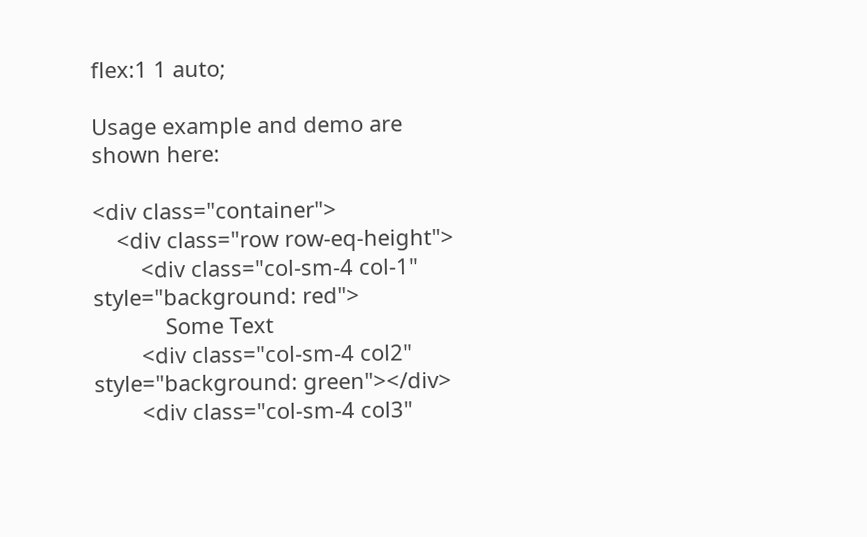flex:1 1 auto;

Usage example and demo are shown here:

<div class="container">
    <div class="row row-eq-height">
        <div class="col-sm-4 col-1" style="background: red">
            Some Text
        <div class="col-sm-4 col2" style="background: green"></div>
        <div class="col-sm-4 col3"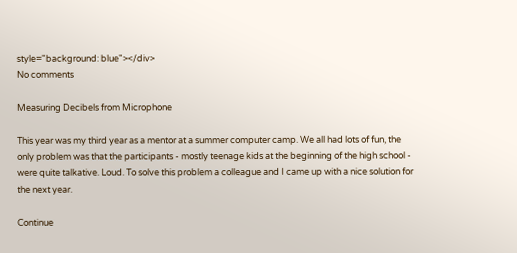style="background: blue"></div>
No comments

Measuring Decibels from Microphone

This year was my third year as a mentor at a summer computer camp. We all had lots of fun, the only problem was that the participants - mostly teenage kids at the beginning of the high school - were quite talkative. Loud. To solve this problem a colleague and I came up with a nice solution for the next year.

Continue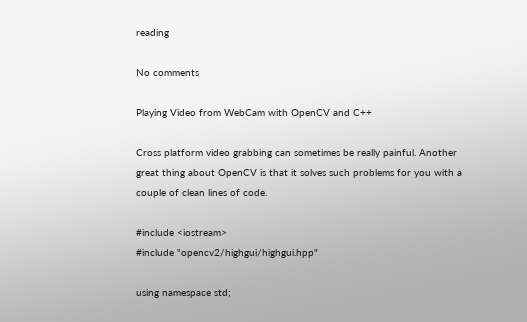reading

No comments

Playing Video from WebCam with OpenCV and C++

Cross platform video grabbing can sometimes be really painful. Another great thing about OpenCV is that it solves such problems for you with a couple of clean lines of code.

#include <iostream>
#include "opencv2/highgui/highgui.hpp"

using namespace std;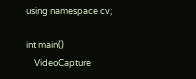using namespace cv;

int main()
    VideoCapture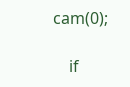cam(0);

    if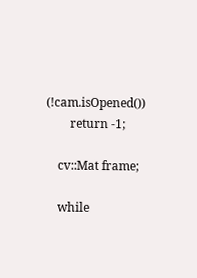(!cam.isOpened())
        return -1;

    cv::Mat frame;

    while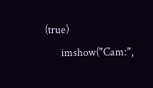(true)
        imshow("Cam:",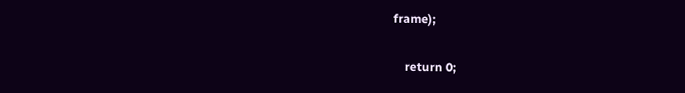frame);

    return 0;